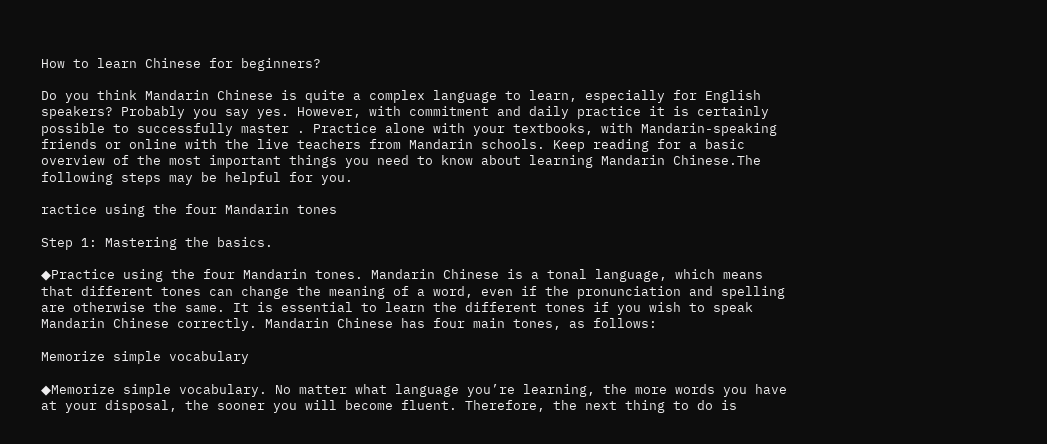How to learn Chinese for beginners?

Do you think Mandarin Chinese is quite a complex language to learn, especially for English speakers? Probably you say yes. However, with commitment and daily practice it is certainly possible to successfully master . Practice alone with your textbooks, with Mandarin-speaking friends or online with the live teachers from Mandarin schools. Keep reading for a basic overview of the most important things you need to know about learning Mandarin Chinese.The following steps may be helpful for you.

ractice using the four Mandarin tones

Step 1: Mastering the basics.

◆Practice using the four Mandarin tones. Mandarin Chinese is a tonal language, which means that different tones can change the meaning of a word, even if the pronunciation and spelling are otherwise the same. It is essential to learn the different tones if you wish to speak Mandarin Chinese correctly. Mandarin Chinese has four main tones, as follows:

Memorize simple vocabulary

◆Memorize simple vocabulary. No matter what language you’re learning, the more words you have at your disposal, the sooner you will become fluent. Therefore, the next thing to do is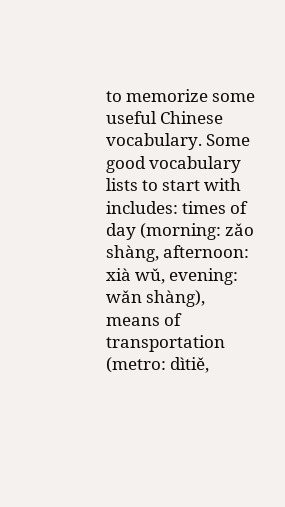to memorize some useful Chinese vocabulary. Some good vocabulary lists to start with includes: times of day (morning: zǎo shàng, afternoon: xià wǔ, evening: wǎn shàng), means of transportation (metro: dìtiě,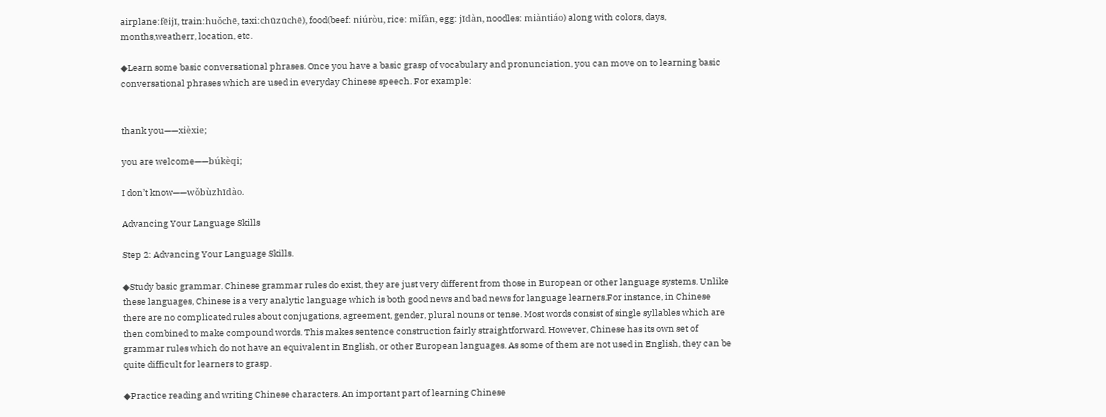airplane:fēijī, train:huǒchē, taxi:chūzūchē), food(beef: niúròu, rice: mǐfàn, egg: jīdàn, noodles: miàntiáo) along with colors, days, months,weatherr, location, etc.

◆Learn some basic conversational phrases. Once you have a basic grasp of vocabulary and pronunciation, you can move on to learning basic conversational phrases which are used in everyday Chinese speech. For example:


thank you——xièxie;

you are welcome——búkèqi;

I don’t know——wǒbùzhīdào.

Advancing Your Language Skills

Step 2: Advancing Your Language Skills.

◆Study basic grammar. Chinese grammar rules do exist, they are just very different from those in European or other language systems. Unlike these languages, Chinese is a very analytic language which is both good news and bad news for language learners.For instance, in Chinese there are no complicated rules about conjugations, agreement, gender, plural nouns or tense. Most words consist of single syllables which are then combined to make compound words. This makes sentence construction fairly straightforward. However, Chinese has its own set of grammar rules which do not have an equivalent in English, or other European languages. As some of them are not used in English, they can be quite difficult for learners to grasp.

◆Practice reading and writing Chinese characters. An important part of learning Chinese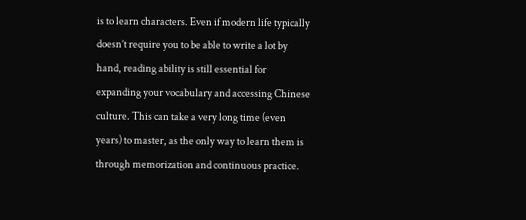is to learn characters. Even if modern life typically doesn’t require you to be able to write a lot by hand, reading ability is still essential for expanding your vocabulary and accessing Chinese culture. This can take a very long time (even years) to master, as the only way to learn them is through memorization and continuous practice.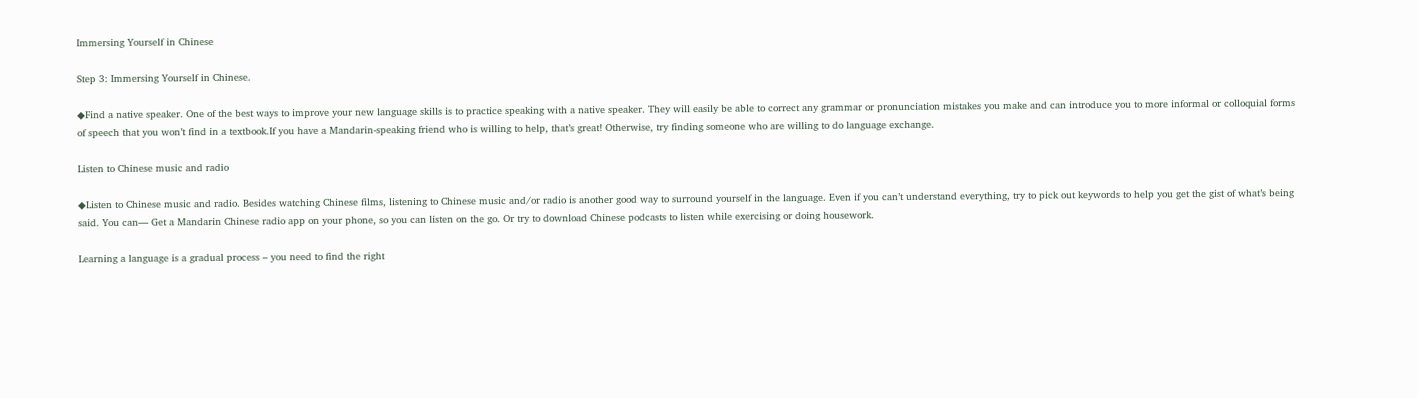Immersing Yourself in Chinese

Step 3: Immersing Yourself in Chinese.

◆Find a native speaker. One of the best ways to improve your new language skills is to practice speaking with a native speaker. They will easily be able to correct any grammar or pronunciation mistakes you make and can introduce you to more informal or colloquial forms of speech that you won’t find in a textbook.If you have a Mandarin-speaking friend who is willing to help, that’s great! Otherwise, try finding someone who are willing to do language exchange.

Listen to Chinese music and radio

◆Listen to Chinese music and radio. Besides watching Chinese films, listening to Chinese music and/or radio is another good way to surround yourself in the language. Even if you can’t understand everything, try to pick out keywords to help you get the gist of what’s being said. You can— Get a Mandarin Chinese radio app on your phone, so you can listen on the go. Or try to download Chinese podcasts to listen while exercising or doing housework.

Learning a language is a gradual process – you need to find the right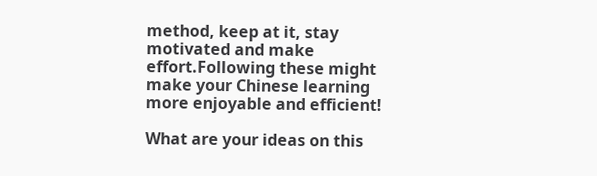method, keep at it, stay motivated and make effort.Following these might make your Chinese learning more enjoyable and efficient!

What are your ideas on this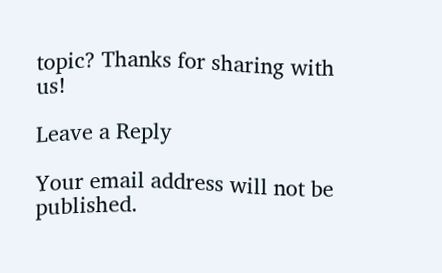topic? Thanks for sharing with us!

Leave a Reply

Your email address will not be published.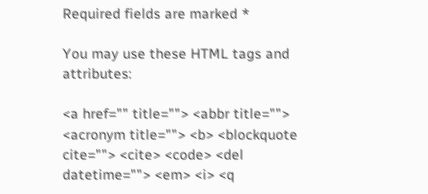Required fields are marked *

You may use these HTML tags and attributes:

<a href="" title=""> <abbr title=""> <acronym title=""> <b> <blockquote cite=""> <cite> <code> <del datetime=""> <em> <i> <q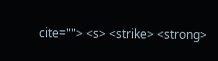cite=""> <s> <strike> <strong>